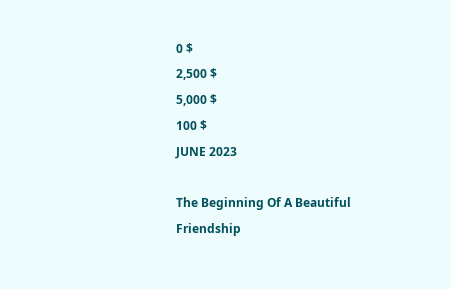0 $
2,500 $
5,000 $
100 $
JUNE 2023

The Beginning Of A Beautiful Friendship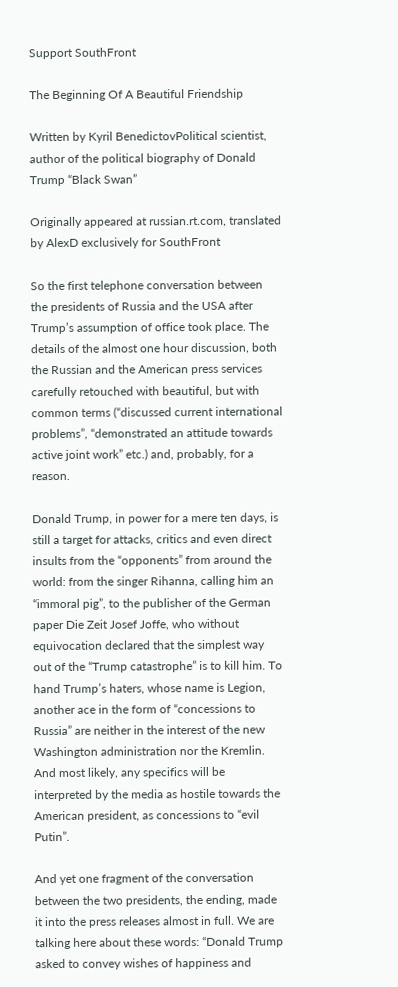Support SouthFront

The Beginning Of A Beautiful Friendship

Written by Kyril BenedictovPolitical scientist, author of the political biography of Donald Trump “Black Swan”

Originally appeared at russian.rt.com, translated by AlexD exclusively for SouthFront

So the first telephone conversation between the presidents of Russia and the USA after Trump’s assumption of office took place. The details of the almost one hour discussion, both the Russian and the American press services carefully retouched with beautiful, but with common terms (“discussed current international problems”, “demonstrated an attitude towards active joint work” etc.) and, probably, for a reason.

Donald Trump, in power for a mere ten days, is still a target for attacks, critics and even direct insults from the “opponents” from around the world: from the singer Rihanna, calling him an “immoral pig”, to the publisher of the German paper Die Zeit Josef Joffe, who without equivocation declared that the simplest way out of the “Trump catastrophe” is to kill him. To hand Trump’s haters, whose name is Legion, another ace in the form of “concessions to Russia” are neither in the interest of the new Washington administration nor the Kremlin. And most likely, any specifics will be interpreted by the media as hostile towards the American president, as concessions to “evil Putin”.

And yet one fragment of the conversation between the two presidents, the ending, made it into the press releases almost in full. We are talking here about these words: “Donald Trump asked to convey wishes of happiness and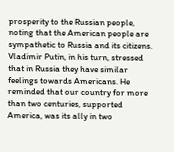prosperity to the Russian people, noting that the American people are sympathetic to Russia and its citizens. Vladimir Putin, in his turn, stressed that in Russia they have similar feelings towards Americans. He reminded that our country for more than two centuries, supported America, was its ally in two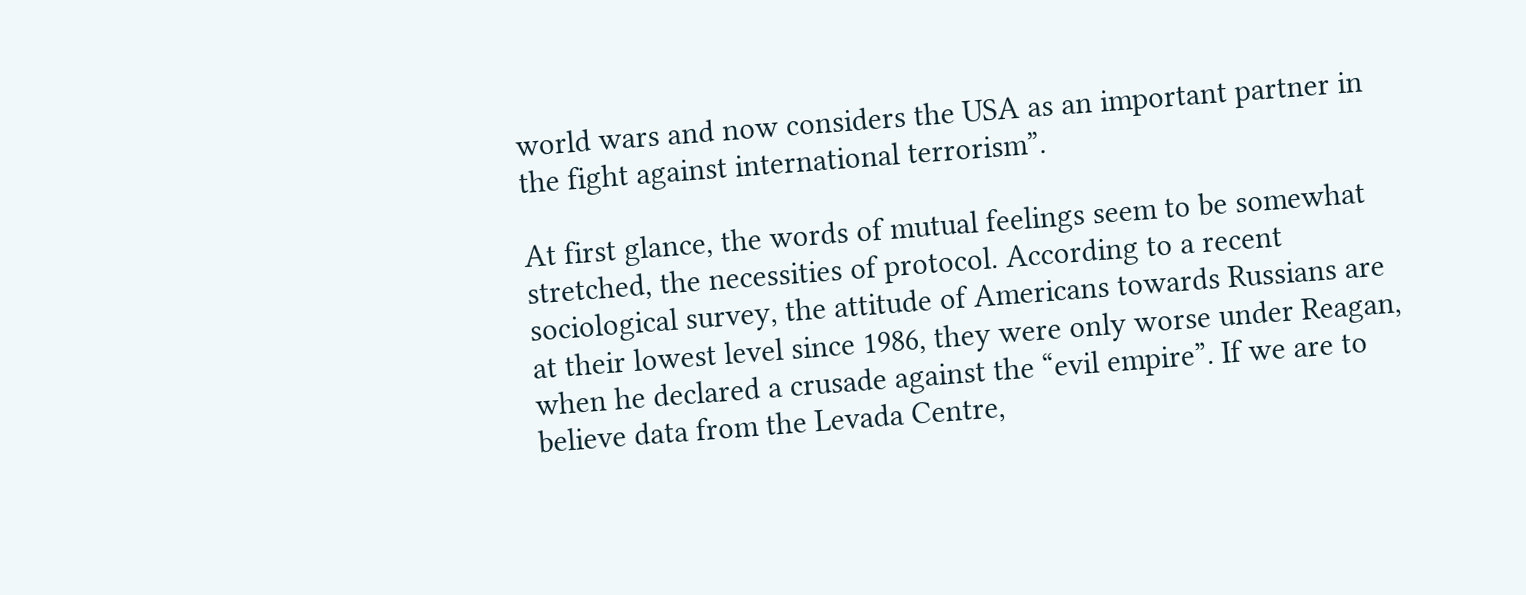world wars and now considers the USA as an important partner in the fight against international terrorism”.

At first glance, the words of mutual feelings seem to be somewhat stretched, the necessities of protocol. According to a recent sociological survey, the attitude of Americans towards Russians are at their lowest level since 1986, they were only worse under Reagan, when he declared a crusade against the “evil empire”. If we are to believe data from the Levada Centre,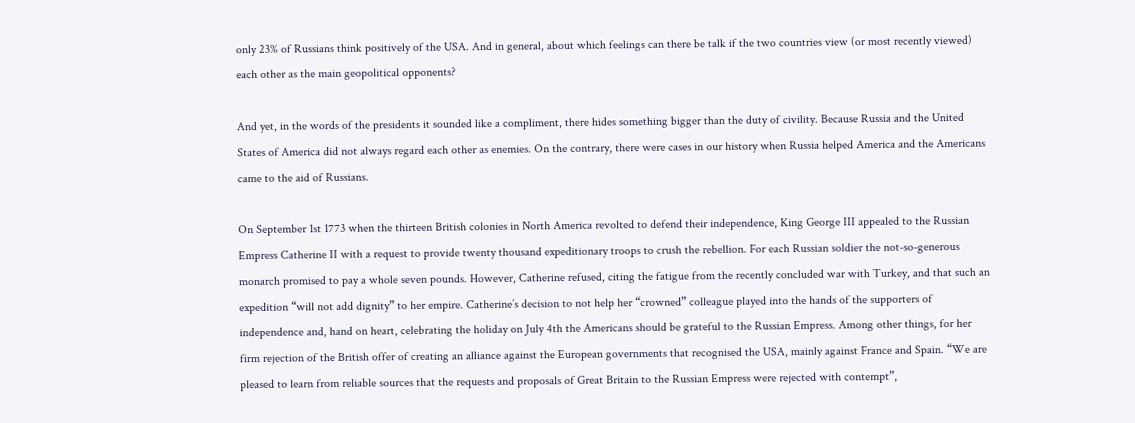only 23% of Russians think positively of the USA. And in general, about which feelings can there be talk if the two countries view (or most recently viewed) each other as the main geopolitical opponents?

And yet, in the words of the presidents it sounded like a compliment, there hides something bigger than the duty of civility. Because Russia and the United States of America did not always regard each other as enemies. On the contrary, there were cases in our history when Russia helped America and the Americans came to the aid of Russians.

On September 1st 1773 when the thirteen British colonies in North America revolted to defend their independence, King George III appealed to the Russian Empress Catherine II with a request to provide twenty thousand expeditionary troops to crush the rebellion. For each Russian soldier the not-so-generous monarch promised to pay a whole seven pounds. However, Catherine refused, citing the fatigue from the recently concluded war with Turkey, and that such an expedition “will not add dignity” to her empire. Catherine’s decision to not help her “crowned” colleague played into the hands of the supporters of independence and, hand on heart, celebrating the holiday on July 4th the Americans should be grateful to the Russian Empress. Among other things, for her firm rejection of the British offer of creating an alliance against the European governments that recognised the USA, mainly against France and Spain. “We are pleased to learn from reliable sources that the requests and proposals of Great Britain to the Russian Empress were rejected with contempt”,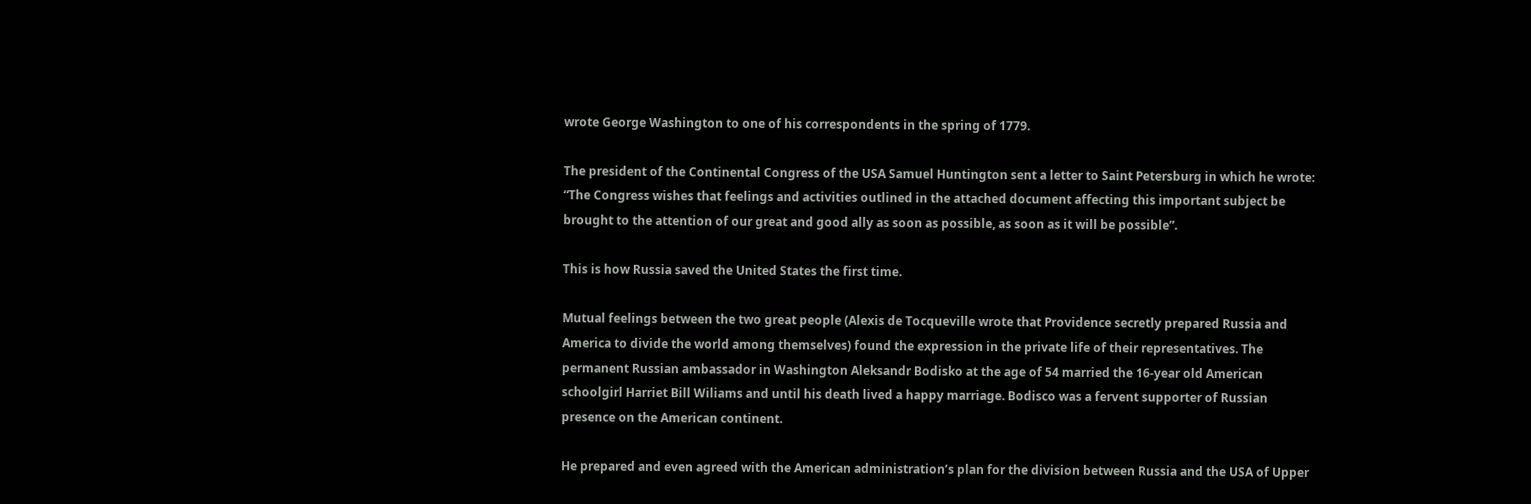wrote George Washington to one of his correspondents in the spring of 1779.

The president of the Continental Congress of the USA Samuel Huntington sent a letter to Saint Petersburg in which he wrote: “The Congress wishes that feelings and activities outlined in the attached document affecting this important subject be brought to the attention of our great and good ally as soon as possible, as soon as it will be possible”.

This is how Russia saved the United States the first time.

Mutual feelings between the two great people (Alexis de Tocqueville wrote that Providence secretly prepared Russia and America to divide the world among themselves) found the expression in the private life of their representatives. The permanent Russian ambassador in Washington Aleksandr Bodisko at the age of 54 married the 16-year old American schoolgirl Harriet Bill Wiliams and until his death lived a happy marriage. Bodisco was a fervent supporter of Russian presence on the American continent.

He prepared and even agreed with the American administration’s plan for the division between Russia and the USA of Upper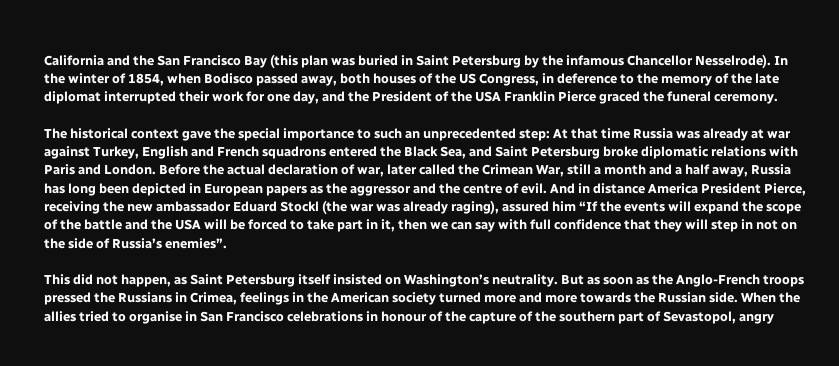California and the San Francisco Bay (this plan was buried in Saint Petersburg by the infamous Chancellor Nesselrode). In the winter of 1854, when Bodisco passed away, both houses of the US Congress, in deference to the memory of the late diplomat interrupted their work for one day, and the President of the USA Franklin Pierce graced the funeral ceremony.

The historical context gave the special importance to such an unprecedented step: At that time Russia was already at war against Turkey, English and French squadrons entered the Black Sea, and Saint Petersburg broke diplomatic relations with Paris and London. Before the actual declaration of war, later called the Crimean War, still a month and a half away, Russia has long been depicted in European papers as the aggressor and the centre of evil. And in distance America President Pierce, receiving the new ambassador Eduard Stockl (the war was already raging), assured him “If the events will expand the scope of the battle and the USA will be forced to take part in it, then we can say with full confidence that they will step in not on the side of Russia’s enemies”.

This did not happen, as Saint Petersburg itself insisted on Washington’s neutrality. But as soon as the Anglo-French troops pressed the Russians in Crimea, feelings in the American society turned more and more towards the Russian side. When the allies tried to organise in San Francisco celebrations in honour of the capture of the southern part of Sevastopol, angry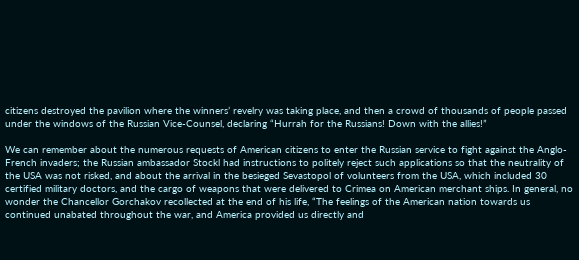citizens destroyed the pavilion where the winners’ revelry was taking place, and then a crowd of thousands of people passed under the windows of the Russian Vice-Counsel, declaring “Hurrah for the Russians! Down with the allies!”

We can remember about the numerous requests of American citizens to enter the Russian service to fight against the Anglo-French invaders; the Russian ambassador Stockl had instructions to politely reject such applications so that the neutrality of the USA was not risked, and about the arrival in the besieged Sevastopol of volunteers from the USA, which included 30 certified military doctors, and the cargo of weapons that were delivered to Crimea on American merchant ships. In general, no wonder the Chancellor Gorchakov recollected at the end of his life, “The feelings of the American nation towards us continued unabated throughout the war, and America provided us directly and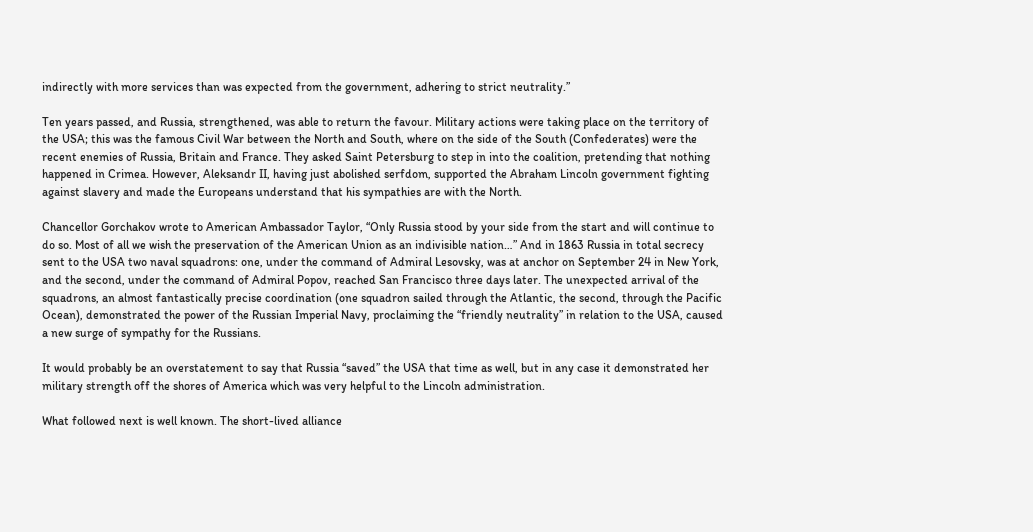indirectly with more services than was expected from the government, adhering to strict neutrality.”

Ten years passed, and Russia, strengthened, was able to return the favour. Military actions were taking place on the territory of the USA; this was the famous Civil War between the North and South, where on the side of the South (Confederates) were the recent enemies of Russia, Britain and France. They asked Saint Petersburg to step in into the coalition, pretending that nothing happened in Crimea. However, Aleksandr II, having just abolished serfdom, supported the Abraham Lincoln government fighting against slavery and made the Europeans understand that his sympathies are with the North.

Chancellor Gorchakov wrote to American Ambassador Taylor, “Only Russia stood by your side from the start and will continue to do so. Most of all we wish the preservation of the American Union as an indivisible nation…” And in 1863 Russia in total secrecy sent to the USA two naval squadrons: one, under the command of Admiral Lesovsky, was at anchor on September 24 in New York, and the second, under the command of Admiral Popov, reached San Francisco three days later. The unexpected arrival of the squadrons, an almost fantastically precise coordination (one squadron sailed through the Atlantic, the second, through the Pacific Ocean), demonstrated the power of the Russian Imperial Navy, proclaiming the “friendly neutrality” in relation to the USA, caused a new surge of sympathy for the Russians.

It would probably be an overstatement to say that Russia “saved” the USA that time as well, but in any case it demonstrated her military strength off the shores of America which was very helpful to the Lincoln administration.

What followed next is well known. The short-lived alliance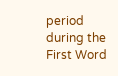period during the First Word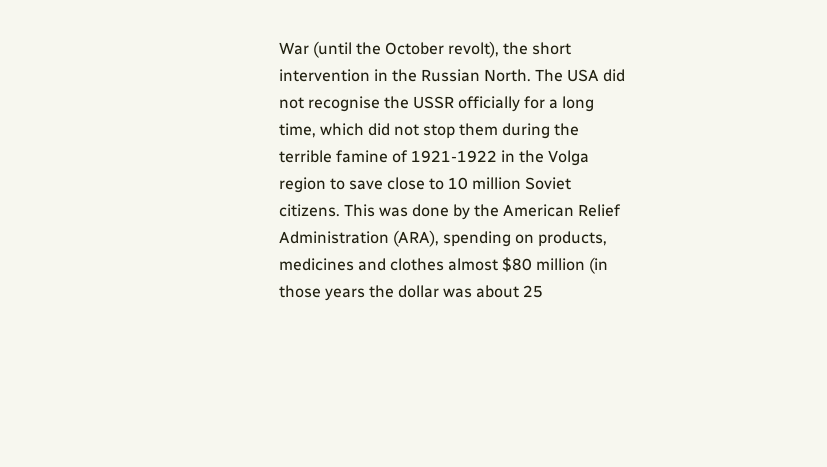War (until the October revolt), the short intervention in the Russian North. The USA did not recognise the USSR officially for a long time, which did not stop them during the terrible famine of 1921-1922 in the Volga region to save close to 10 million Soviet citizens. This was done by the American Relief Administration (ARA), spending on products, medicines and clothes almost $80 million (in those years the dollar was about 25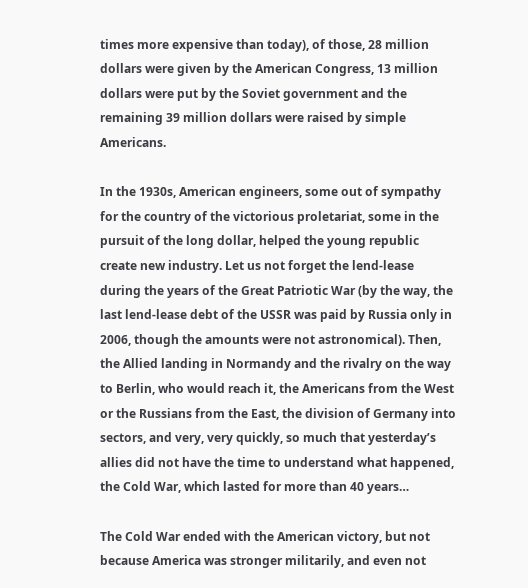times more expensive than today), of those, 28 million dollars were given by the American Congress, 13 million dollars were put by the Soviet government and the remaining 39 million dollars were raised by simple Americans.

In the 1930s, American engineers, some out of sympathy for the country of the victorious proletariat, some in the pursuit of the long dollar, helped the young republic create new industry. Let us not forget the lend-lease during the years of the Great Patriotic War (by the way, the last lend-lease debt of the USSR was paid by Russia only in 2006, though the amounts were not astronomical). Then, the Allied landing in Normandy and the rivalry on the way to Berlin, who would reach it, the Americans from the West or the Russians from the East, the division of Germany into sectors, and very, very quickly, so much that yesterday’s allies did not have the time to understand what happened, the Cold War, which lasted for more than 40 years…

The Cold War ended with the American victory, but not because America was stronger militarily, and even not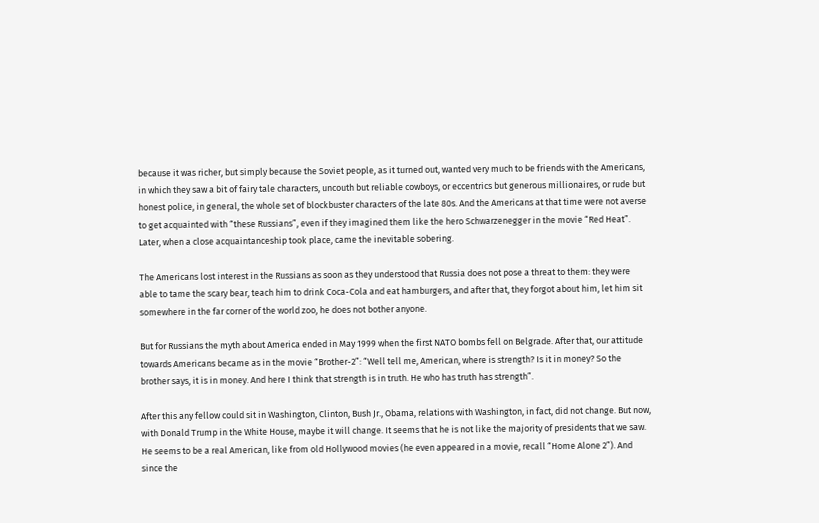because it was richer, but simply because the Soviet people, as it turned out, wanted very much to be friends with the Americans, in which they saw a bit of fairy tale characters, uncouth but reliable cowboys, or eccentrics but generous millionaires, or rude but honest police, in general, the whole set of blockbuster characters of the late 80s. And the Americans at that time were not averse to get acquainted with “these Russians”, even if they imagined them like the hero Schwarzenegger in the movie “Red Heat”. Later, when a close acquaintanceship took place, came the inevitable sobering.

The Americans lost interest in the Russians as soon as they understood that Russia does not pose a threat to them: they were able to tame the scary bear, teach him to drink Coca-Cola and eat hamburgers, and after that, they forgot about him, let him sit somewhere in the far corner of the world zoo, he does not bother anyone.

But for Russians the myth about America ended in May 1999 when the first NATO bombs fell on Belgrade. After that, our attitude towards Americans became as in the movie “Brother-2”: “Well tell me, American, where is strength? Is it in money? So the brother says, it is in money. And here I think that strength is in truth. He who has truth has strength”.

After this any fellow could sit in Washington, Clinton, Bush Jr., Obama, relations with Washington, in fact, did not change. But now, with Donald Trump in the White House, maybe it will change. It seems that he is not like the majority of presidents that we saw. He seems to be a real American, like from old Hollywood movies (he even appeared in a movie, recall “Home Alone 2”). And since the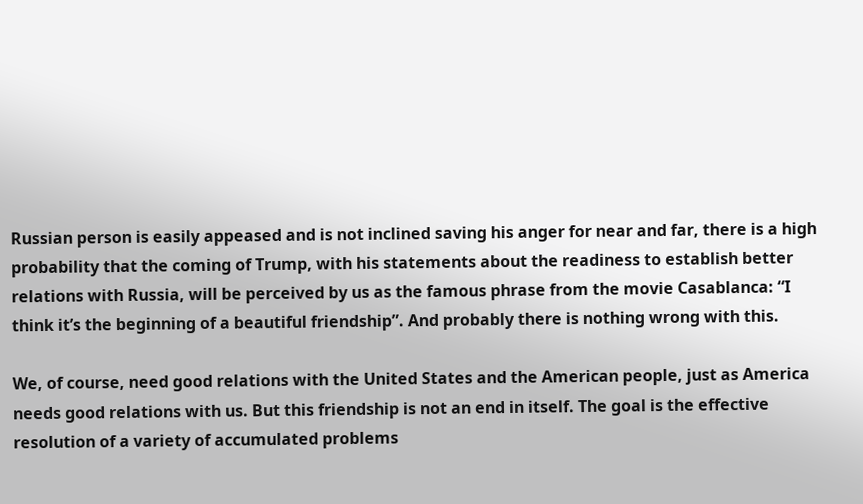Russian person is easily appeased and is not inclined saving his anger for near and far, there is a high probability that the coming of Trump, with his statements about the readiness to establish better relations with Russia, will be perceived by us as the famous phrase from the movie Casablanca: “I think it’s the beginning of a beautiful friendship”. And probably there is nothing wrong with this.

We, of course, need good relations with the United States and the American people, just as America needs good relations with us. But this friendship is not an end in itself. The goal is the effective resolution of a variety of accumulated problems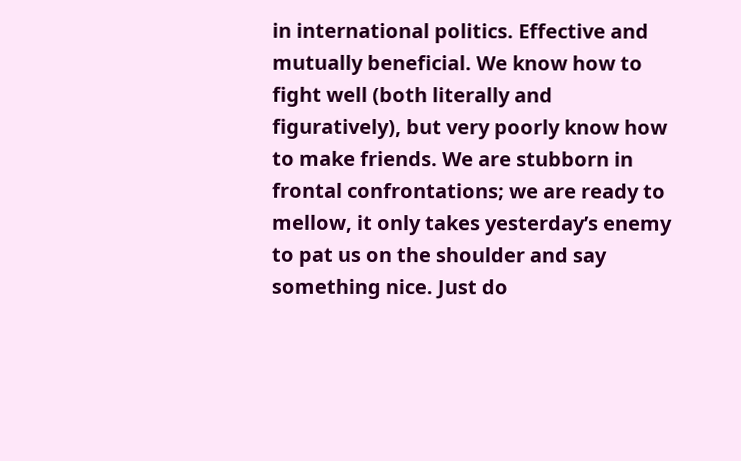in international politics. Effective and mutually beneficial. We know how to fight well (both literally and figuratively), but very poorly know how to make friends. We are stubborn in frontal confrontations; we are ready to mellow, it only takes yesterday’s enemy to pat us on the shoulder and say something nice. Just do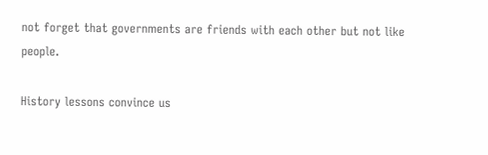not forget that governments are friends with each other but not like people.

History lessons convince us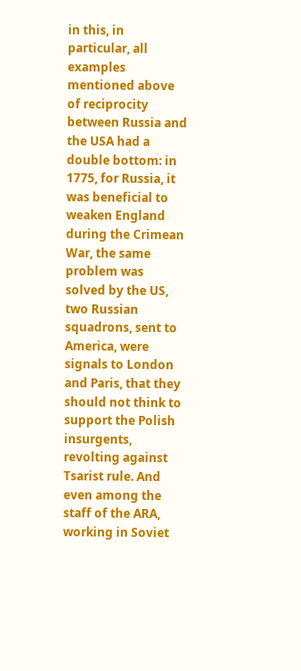in this, in particular, all examples mentioned above of reciprocity between Russia and the USA had a double bottom: in 1775, for Russia, it was beneficial to weaken England during the Crimean War, the same problem was solved by the US, two Russian squadrons, sent to America, were signals to London and Paris, that they should not think to support the Polish insurgents, revolting against Tsarist rule. And even among the staff of the ARA, working in Soviet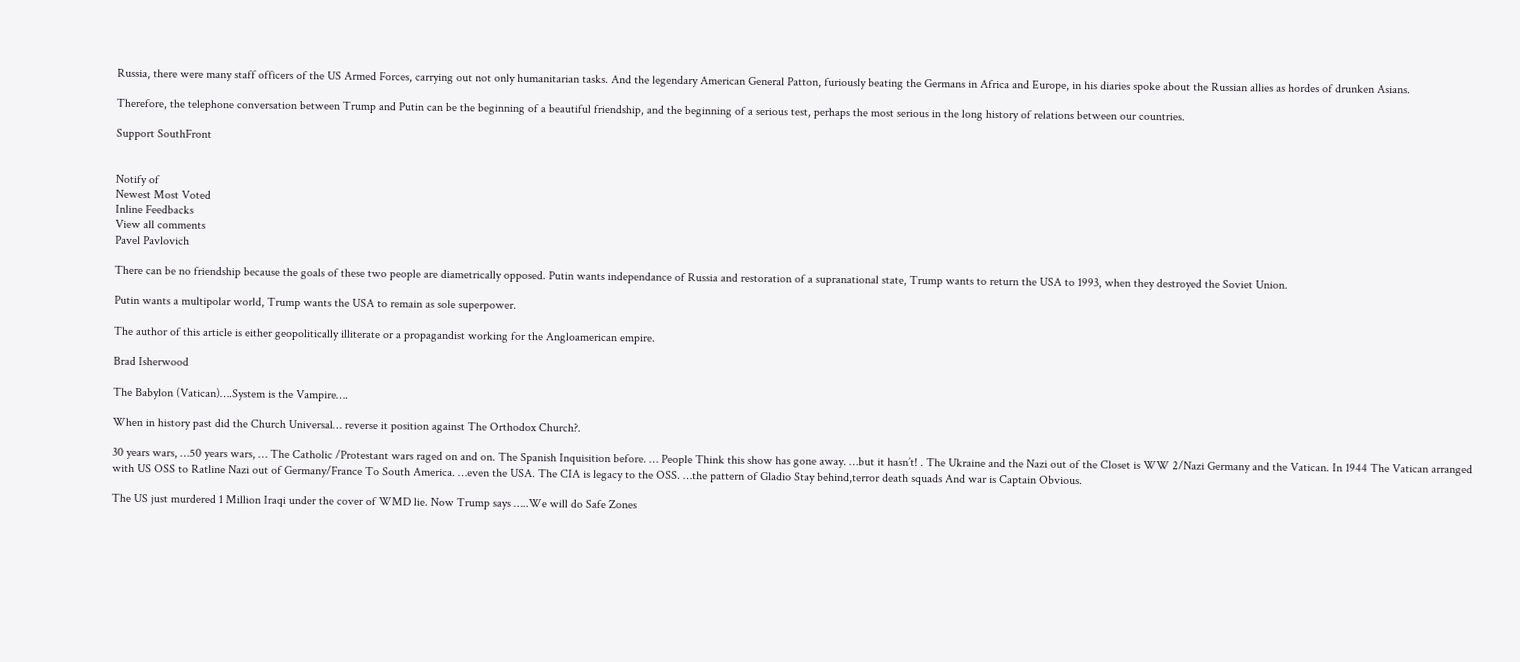Russia, there were many staff officers of the US Armed Forces, carrying out not only humanitarian tasks. And the legendary American General Patton, furiously beating the Germans in Africa and Europe, in his diaries spoke about the Russian allies as hordes of drunken Asians.

Therefore, the telephone conversation between Trump and Putin can be the beginning of a beautiful friendship, and the beginning of a serious test, perhaps the most serious in the long history of relations between our countries.

Support SouthFront


Notify of
Newest Most Voted
Inline Feedbacks
View all comments
Pavel Pavlovich

There can be no friendship because the goals of these two people are diametrically opposed. Putin wants independance of Russia and restoration of a supranational state, Trump wants to return the USA to 1993, when they destroyed the Soviet Union.

Putin wants a multipolar world, Trump wants the USA to remain as sole superpower.

The author of this article is either geopolitically illiterate or a propagandist working for the Angloamerican empire.

Brad Isherwood

The Babylon (Vatican)….System is the Vampire….

When in history past did the Church Universal… reverse it position against The Orthodox Church?.

30 years wars, …50 years wars, … The Catholic /Protestant wars raged on and on. The Spanish Inquisition before. … People Think this show has gone away. …but it hasn’t! . The Ukraine and the Nazi out of the Closet is WW 2/Nazi Germany and the Vatican. In 1944 The Vatican arranged with US OSS to Ratline Nazi out of Germany/France To South America. …even the USA. The CIA is legacy to the OSS. …the pattern of Gladio Stay behind,terror death squads And war is Captain Obvious.

The US just murdered 1 Million Iraqi under the cover of WMD lie. Now Trump says …..We will do Safe Zones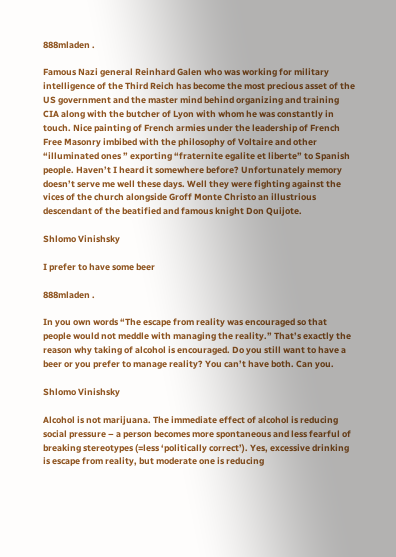888mladen .

Famous Nazi general Reinhard Galen who was working for military intelligence of the Third Reich has become the most precious asset of the US government and the master mind behind organizing and training CIA along with the butcher of Lyon with whom he was constantly in touch. Nice painting of French armies under the leadership of French Free Masonry imbibed with the philosophy of Voltaire and other “illuminated ones ” exporting “fraternite egalite et liberte” to Spanish people. Haven’t I heard it somewhere before? Unfortunately memory doesn’t serve me well these days. Well they were fighting against the vices of the church alongside Groff Monte Christo an illustrious descendant of the beatified and famous knight Don Quijote.

Shlomo Vinishsky

I prefer to have some beer

888mladen .

In you own words “The escape from reality was encouraged so that people would not meddle with managing the reality.” That’s exactly the reason why taking of alcohol is encouraged. Do you still want to have a beer or you prefer to manage reality? You can’t have both. Can you.

Shlomo Vinishsky

Alcohol is not marijuana. The immediate effect of alcohol is reducing social pressure – a person becomes more spontaneous and less fearful of breaking stereotypes (=less ‘politically correct’). Yes, excessive drinking is escape from reality, but moderate one is reducing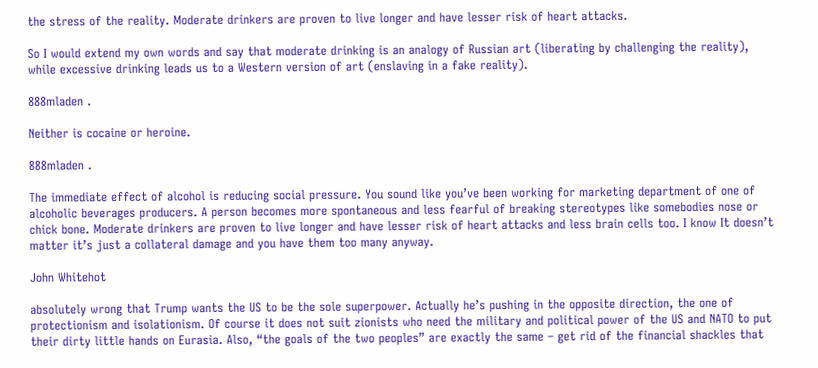the stress of the reality. Moderate drinkers are proven to live longer and have lesser risk of heart attacks.

So I would extend my own words and say that moderate drinking is an analogy of Russian art (liberating by challenging the reality), while excessive drinking leads us to a Western version of art (enslaving in a fake reality).

888mladen .

Neither is cocaine or heroine.

888mladen .

The immediate effect of alcohol is reducing social pressure. You sound like you’ve been working for marketing department of one of alcoholic beverages producers. A person becomes more spontaneous and less fearful of breaking stereotypes like somebodies nose or chick bone. Moderate drinkers are proven to live longer and have lesser risk of heart attacks and less brain cells too. I know It doesn’t matter it’s just a collateral damage and you have them too many anyway.

John Whitehot

absolutely wrong that Trump wants the US to be the sole superpower. Actually he’s pushing in the opposite direction, the one of protectionism and isolationism. Of course it does not suit zionists who need the military and political power of the US and NATO to put their dirty little hands on Eurasia. Also, “the goals of the two peoples” are exactly the same – get rid of the financial shackles that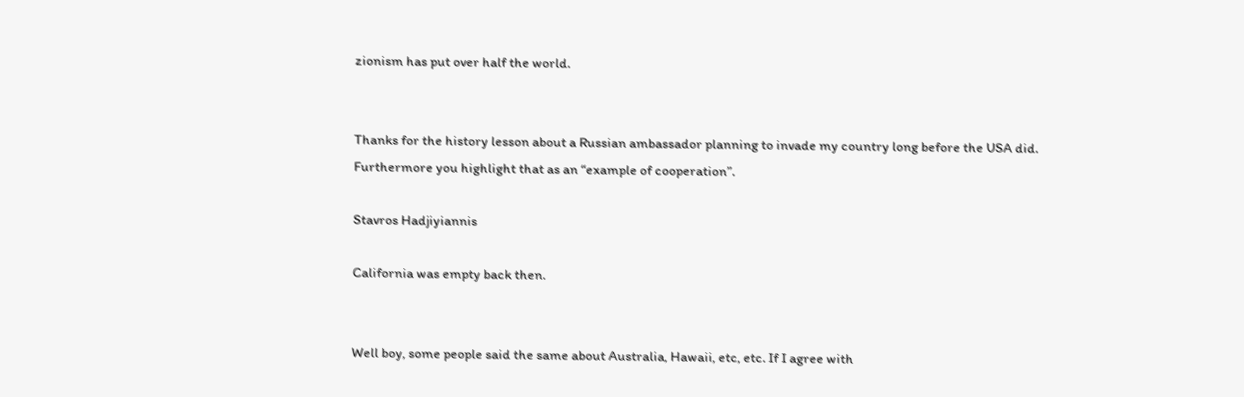zionism has put over half the world.


Thanks for the history lesson about a Russian ambassador planning to invade my country long before the USA did. Furthermore you highlight that as an “example of cooperation”.

Stavros Hadjiyiannis

California was empty back then.


Well boy, some people said the same about Australia, Hawaii, etc, etc. If I agree with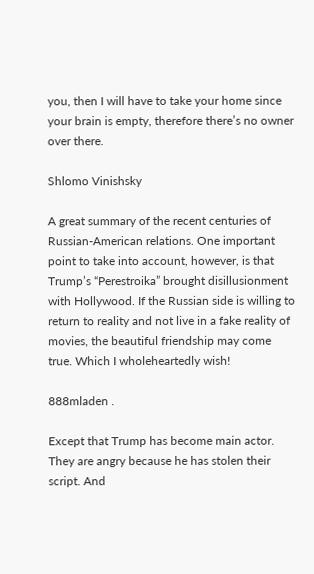you, then I will have to take your home since your brain is empty, therefore there’s no owner over there.

Shlomo Vinishsky

A great summary of the recent centuries of Russian-American relations. One important point to take into account, however, is that Trump’s “Perestroika” brought disillusionment with Hollywood. If the Russian side is willing to return to reality and not live in a fake reality of movies, the beautiful friendship may come true. Which I wholeheartedly wish!

888mladen .

Except that Trump has become main actor. They are angry because he has stolen their script. And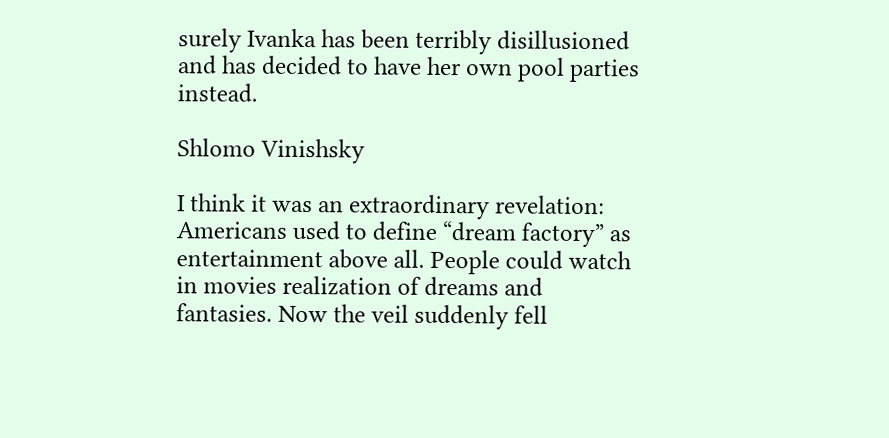surely Ivanka has been terribly disillusioned and has decided to have her own pool parties instead.

Shlomo Vinishsky

I think it was an extraordinary revelation: Americans used to define “dream factory” as entertainment above all. People could watch in movies realization of dreams and fantasies. Now the veil suddenly fell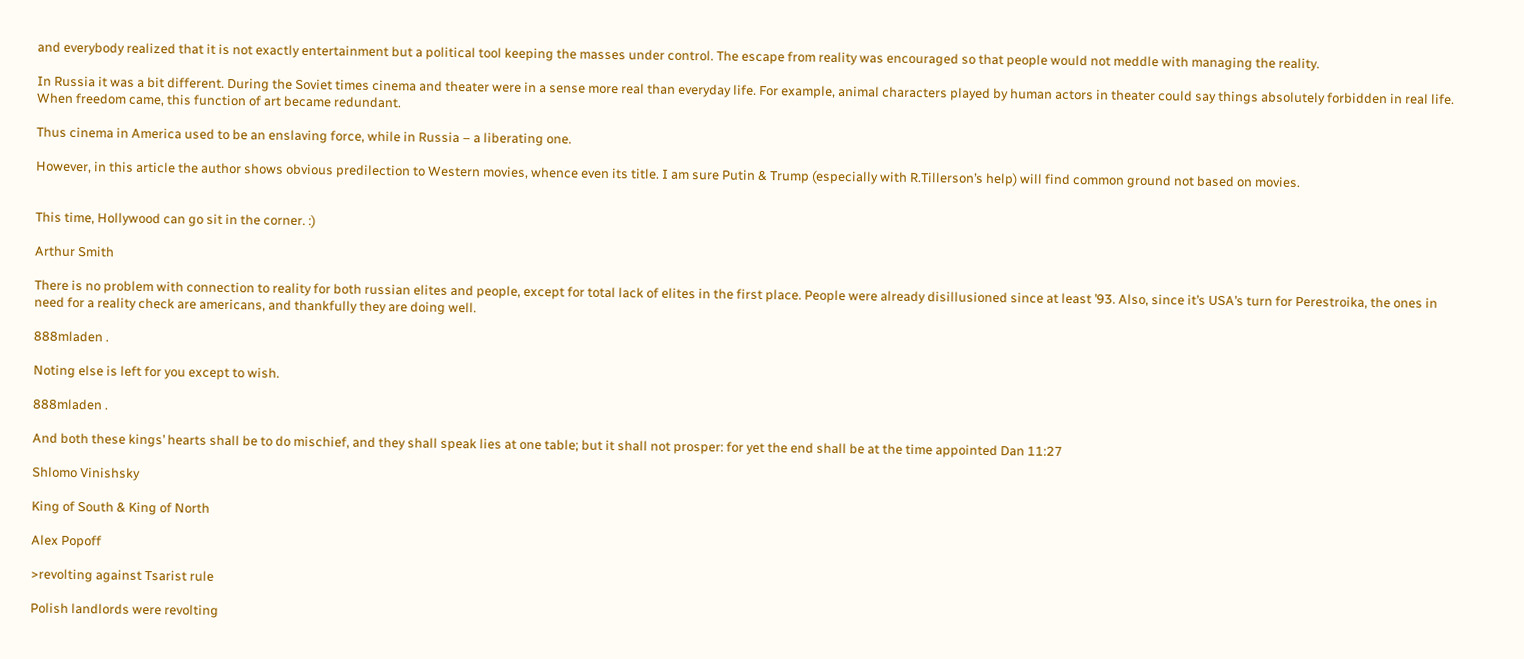and everybody realized that it is not exactly entertainment but a political tool keeping the masses under control. The escape from reality was encouraged so that people would not meddle with managing the reality.

In Russia it was a bit different. During the Soviet times cinema and theater were in a sense more real than everyday life. For example, animal characters played by human actors in theater could say things absolutely forbidden in real life. When freedom came, this function of art became redundant.

Thus cinema in America used to be an enslaving force, while in Russia – a liberating one.

However, in this article the author shows obvious predilection to Western movies, whence even its title. I am sure Putin & Trump (especially with R.Tillerson’s help) will find common ground not based on movies.


This time, Hollywood can go sit in the corner. :)

Arthur Smith

There is no problem with connection to reality for both russian elites and people, except for total lack of elites in the first place. People were already disillusioned since at least ’93. Also, since it’s USA’s turn for Perestroika, the ones in need for a reality check are americans, and thankfully they are doing well.

888mladen .

Noting else is left for you except to wish.

888mladen .

And both these kings’ hearts shall be to do mischief, and they shall speak lies at one table; but it shall not prosper: for yet the end shall be at the time appointed Dan 11:27

Shlomo Vinishsky

King of South & King of North

Alex Popoff

>revolting against Tsarist rule

Polish landlords were revolting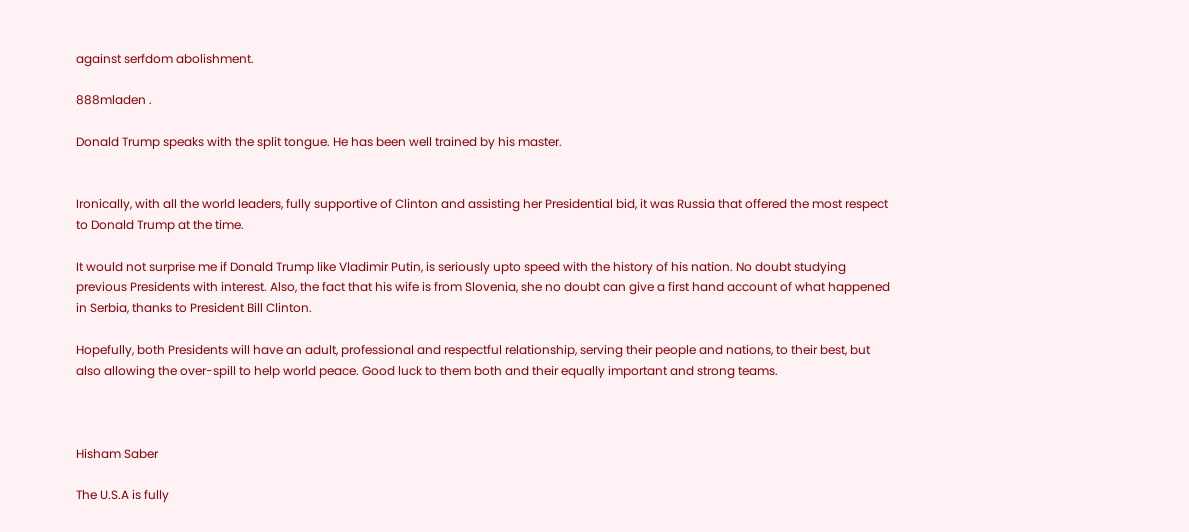against serfdom abolishment.

888mladen .

Donald Trump speaks with the split tongue. He has been well trained by his master.


Ironically, with all the world leaders, fully supportive of Clinton and assisting her Presidential bid, it was Russia that offered the most respect to Donald Trump at the time.

It would not surprise me if Donald Trump like Vladimir Putin, is seriously upto speed with the history of his nation. No doubt studying previous Presidents with interest. Also, the fact that his wife is from Slovenia, she no doubt can give a first hand account of what happened in Serbia, thanks to President Bill Clinton.

Hopefully, both Presidents will have an adult, professional and respectful relationship, serving their people and nations, to their best, but also allowing the over-spill to help world peace. Good luck to them both and their equally important and strong teams.



Hisham Saber

The U.S.A is fully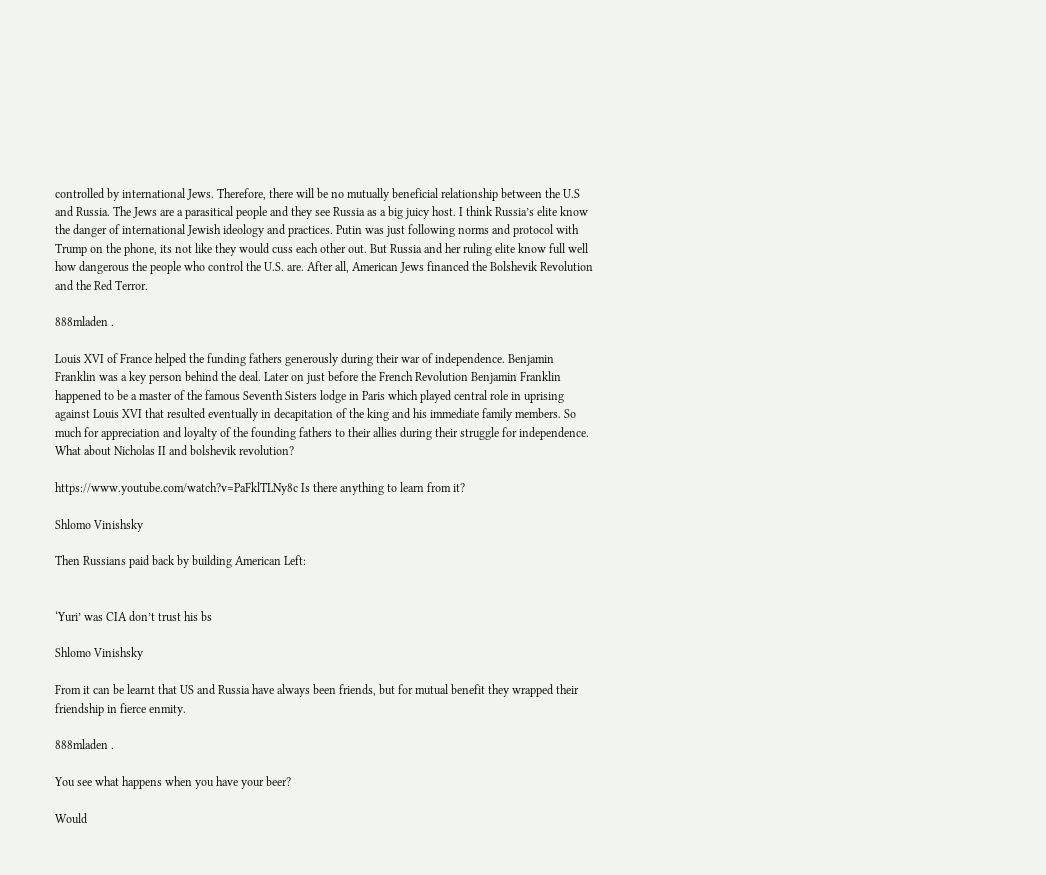controlled by international Jews. Therefore, there will be no mutually beneficial relationship between the U.S and Russia. The Jews are a parasitical people and they see Russia as a big juicy host. I think Russia’s elite know the danger of international Jewish ideology and practices. Putin was just following norms and protocol with Trump on the phone, its not like they would cuss each other out. But Russia and her ruling elite know full well how dangerous the people who control the U.S. are. After all, American Jews financed the Bolshevik Revolution and the Red Terror.

888mladen .

Louis XVI of France helped the funding fathers generously during their war of independence. Benjamin Franklin was a key person behind the deal. Later on just before the French Revolution Benjamin Franklin happened to be a master of the famous Seventh Sisters lodge in Paris which played central role in uprising against Louis XVI that resulted eventually in decapitation of the king and his immediate family members. So much for appreciation and loyalty of the founding fathers to their allies during their struggle for independence. What about Nicholas II and bolshevik revolution?

https://www.youtube.com/watch?v=PaFklTLNy8c Is there anything to learn from it?

Shlomo Vinishsky

Then Russians paid back by building American Left:


‘Yuri’ was CIA don’t trust his bs

Shlomo Vinishsky

From it can be learnt that US and Russia have always been friends, but for mutual benefit they wrapped their friendship in fierce enmity.

888mladen .

You see what happens when you have your beer?

Would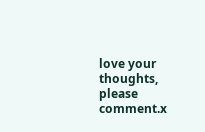love your thoughts, please comment.x